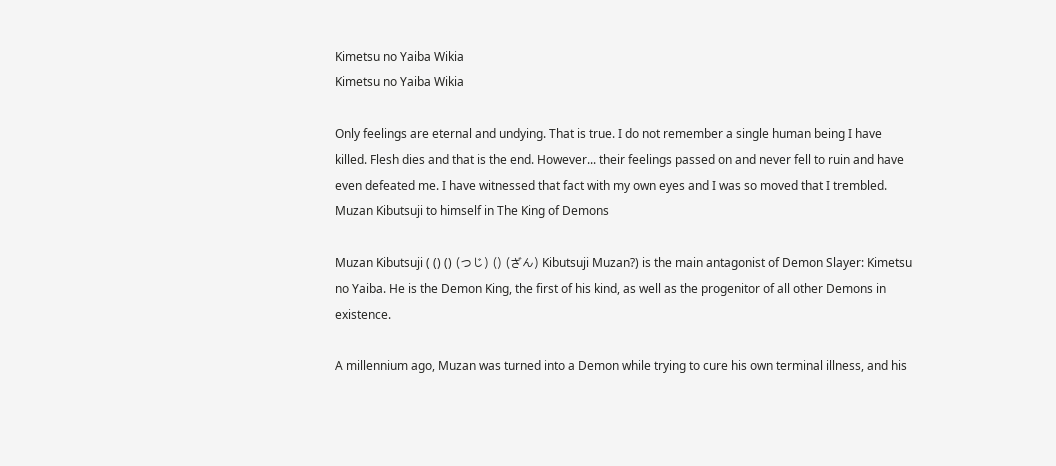Kimetsu no Yaiba Wikia
Kimetsu no Yaiba Wikia

Only feelings are eternal and undying. That is true. I do not remember a single human being I have killed. Flesh dies and that is the end. However... their feelings passed on and never fell to ruin and have even defeated me. I have witnessed that fact with my own eyes and I was so moved that I trembled.
Muzan Kibutsuji to himself in The King of Demons

Muzan Kibutsuji ( () () (つじ) () (ざん) Kibutsuji Muzan?) is the main antagonist of Demon Slayer: Kimetsu no Yaiba. He is the Demon King, the first of his kind, as well as the progenitor of all other Demons in existence.

A millennium ago, Muzan was turned into a Demon while trying to cure his own terminal illness, and his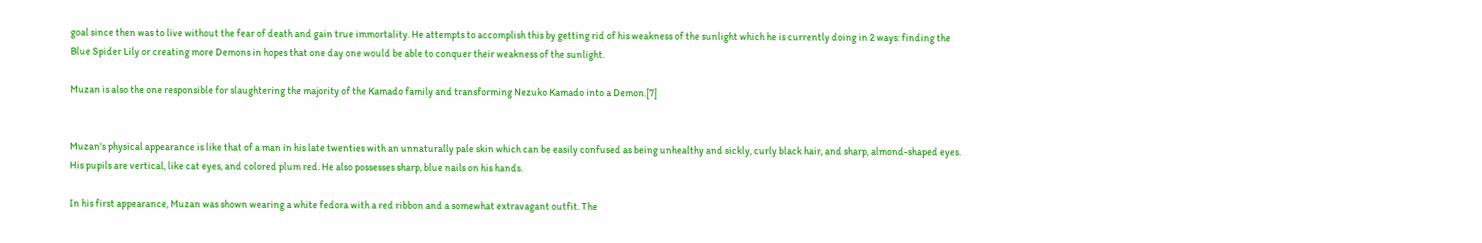goal since then was to live without the fear of death and gain true immortality. He attempts to accomplish this by getting rid of his weakness of the sunlight which he is currently doing in 2 ways: finding the Blue Spider Lily or creating more Demons in hopes that one day one would be able to conquer their weakness of the sunlight.

Muzan is also the one responsible for slaughtering the majority of the Kamado family and transforming Nezuko Kamado into a Demon.[7]


Muzan's physical appearance is like that of a man in his late twenties with an unnaturally pale skin which can be easily confused as being unhealthy and sickly, curly black hair, and sharp, almond-shaped eyes. His pupils are vertical, like cat eyes, and colored plum red. He also possesses sharp, blue nails on his hands.

In his first appearance, Muzan was shown wearing a white fedora with a red ribbon and a somewhat extravagant outfit. The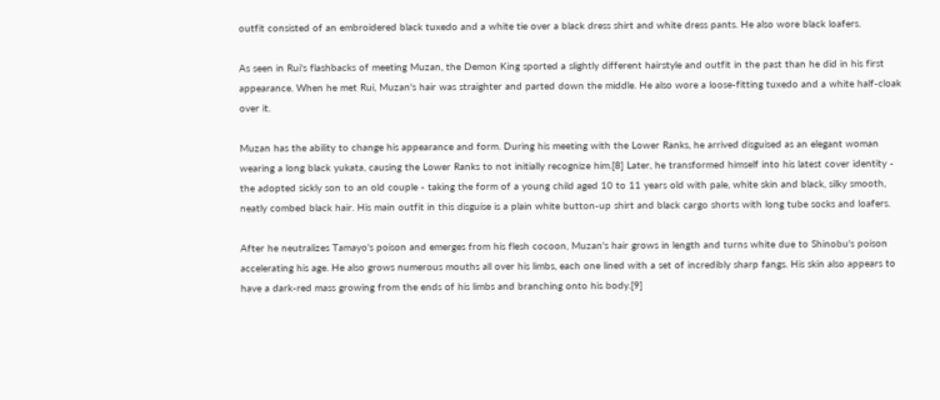outfit consisted of an embroidered black tuxedo and a white tie over a black dress shirt and white dress pants. He also wore black loafers.

As seen in Rui's flashbacks of meeting Muzan, the Demon King sported a slightly different hairstyle and outfit in the past than he did in his first appearance. When he met Rui, Muzan's hair was straighter and parted down the middle. He also wore a loose-fitting tuxedo and a white half-cloak over it.

Muzan has the ability to change his appearance and form. During his meeting with the Lower Ranks, he arrived disguised as an elegant woman wearing a long black yukata, causing the Lower Ranks to not initially recognize him.[8] Later, he transformed himself into his latest cover identity - the adopted sickly son to an old couple - taking the form of a young child aged 10 to 11 years old with pale, white skin and black, silky smooth, neatly combed black hair. His main outfit in this disguise is a plain white button-up shirt and black cargo shorts with long tube socks and loafers.

After he neutralizes Tamayo's poison and emerges from his flesh cocoon, Muzan's hair grows in length and turns white due to Shinobu's poison accelerating his age. He also grows numerous mouths all over his limbs, each one lined with a set of incredibly sharp fangs. His skin also appears to have a dark-red mass growing from the ends of his limbs and branching onto his body.[9]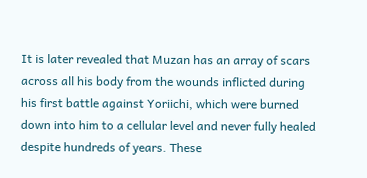It is later revealed that Muzan has an array of scars across all his body from the wounds inflicted during his first battle against Yoriichi, which were burned down into him to a cellular level and never fully healed despite hundreds of years. These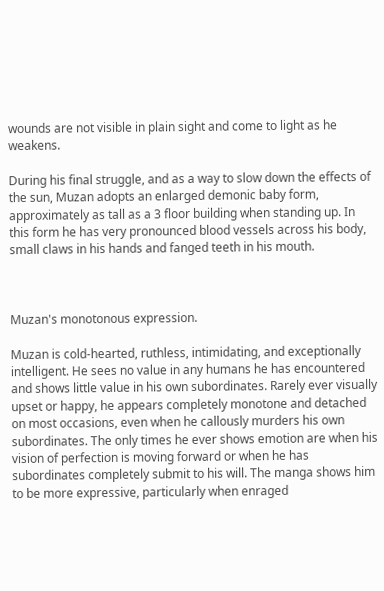wounds are not visible in plain sight and come to light as he weakens.

During his final struggle, and as a way to slow down the effects of the sun, Muzan adopts an enlarged demonic baby form, approximately as tall as a 3 floor building when standing up. In this form he has very pronounced blood vessels across his body, small claws in his hands and fanged teeth in his mouth.



Muzan's monotonous expression.

Muzan is cold-hearted, ruthless, intimidating, and exceptionally intelligent. He sees no value in any humans he has encountered and shows little value in his own subordinates. Rarely ever visually upset or happy, he appears completely monotone and detached on most occasions, even when he callously murders his own subordinates. The only times he ever shows emotion are when his vision of perfection is moving forward or when he has subordinates completely submit to his will. The manga shows him to be more expressive, particularly when enraged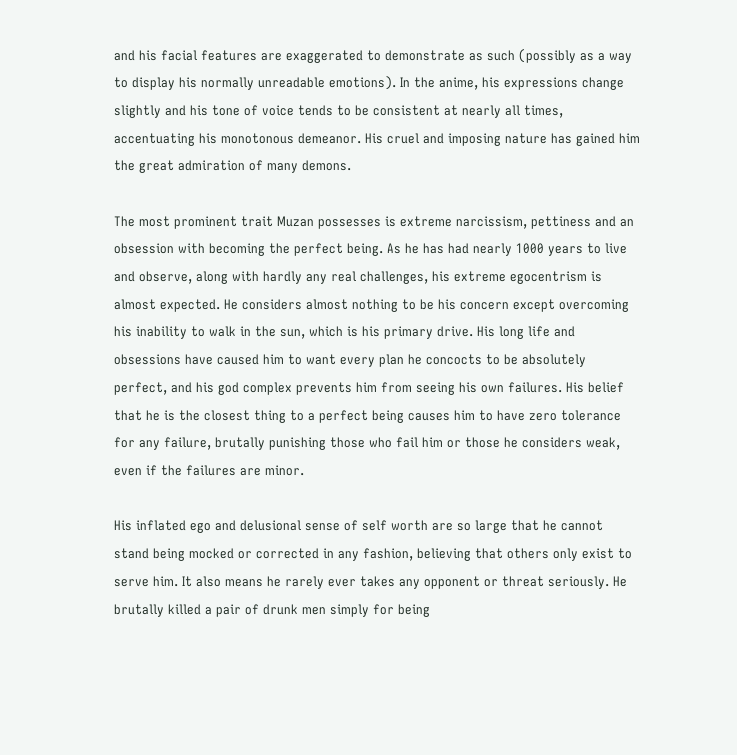and his facial features are exaggerated to demonstrate as such (possibly as a way to display his normally unreadable emotions). In the anime, his expressions change slightly and his tone of voice tends to be consistent at nearly all times, accentuating his monotonous demeanor. His cruel and imposing nature has gained him the great admiration of many demons.

The most prominent trait Muzan possesses is extreme narcissism, pettiness and an obsession with becoming the perfect being. As he has had nearly 1000 years to live and observe, along with hardly any real challenges, his extreme egocentrism is almost expected. He considers almost nothing to be his concern except overcoming his inability to walk in the sun, which is his primary drive. His long life and obsessions have caused him to want every plan he concocts to be absolutely perfect, and his god complex prevents him from seeing his own failures. His belief that he is the closest thing to a perfect being causes him to have zero tolerance for any failure, brutally punishing those who fail him or those he considers weak, even if the failures are minor.

His inflated ego and delusional sense of self worth are so large that he cannot stand being mocked or corrected in any fashion, believing that others only exist to serve him. It also means he rarely ever takes any opponent or threat seriously. He brutally killed a pair of drunk men simply for being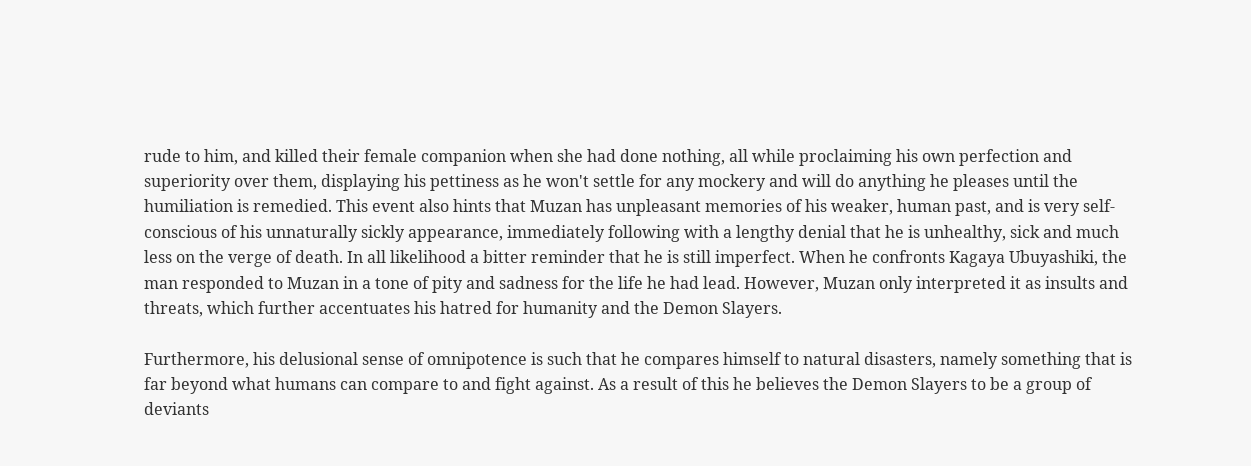rude to him, and killed their female companion when she had done nothing, all while proclaiming his own perfection and superiority over them, displaying his pettiness as he won't settle for any mockery and will do anything he pleases until the humiliation is remedied. This event also hints that Muzan has unpleasant memories of his weaker, human past, and is very self-conscious of his unnaturally sickly appearance, immediately following with a lengthy denial that he is unhealthy, sick and much less on the verge of death. In all likelihood a bitter reminder that he is still imperfect. When he confronts Kagaya Ubuyashiki, the man responded to Muzan in a tone of pity and sadness for the life he had lead. However, Muzan only interpreted it as insults and threats, which further accentuates his hatred for humanity and the Demon Slayers.

Furthermore, his delusional sense of omnipotence is such that he compares himself to natural disasters, namely something that is far beyond what humans can compare to and fight against. As a result of this he believes the Demon Slayers to be a group of deviants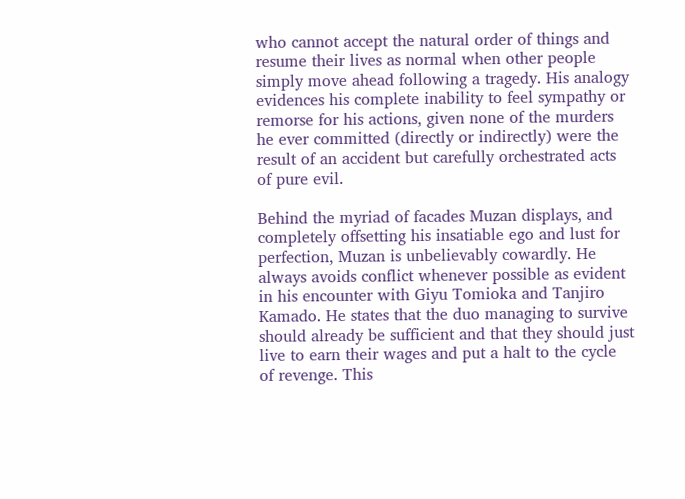who cannot accept the natural order of things and resume their lives as normal when other people simply move ahead following a tragedy. His analogy evidences his complete inability to feel sympathy or remorse for his actions, given none of the murders he ever committed (directly or indirectly) were the result of an accident but carefully orchestrated acts of pure evil.

Behind the myriad of facades Muzan displays, and completely offsetting his insatiable ego and lust for perfection, Muzan is unbelievably cowardly. He always avoids conflict whenever possible as evident in his encounter with Giyu Tomioka and Tanjiro Kamado. He states that the duo managing to survive should already be sufficient and that they should just live to earn their wages and put a halt to the cycle of revenge. This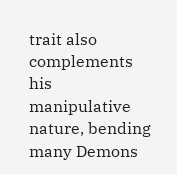trait also complements his manipulative nature, bending many Demons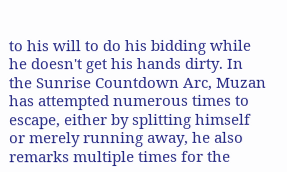to his will to do his bidding while he doesn't get his hands dirty. In the Sunrise Countdown Arc, Muzan has attempted numerous times to escape, either by splitting himself or merely running away, he also remarks multiple times for the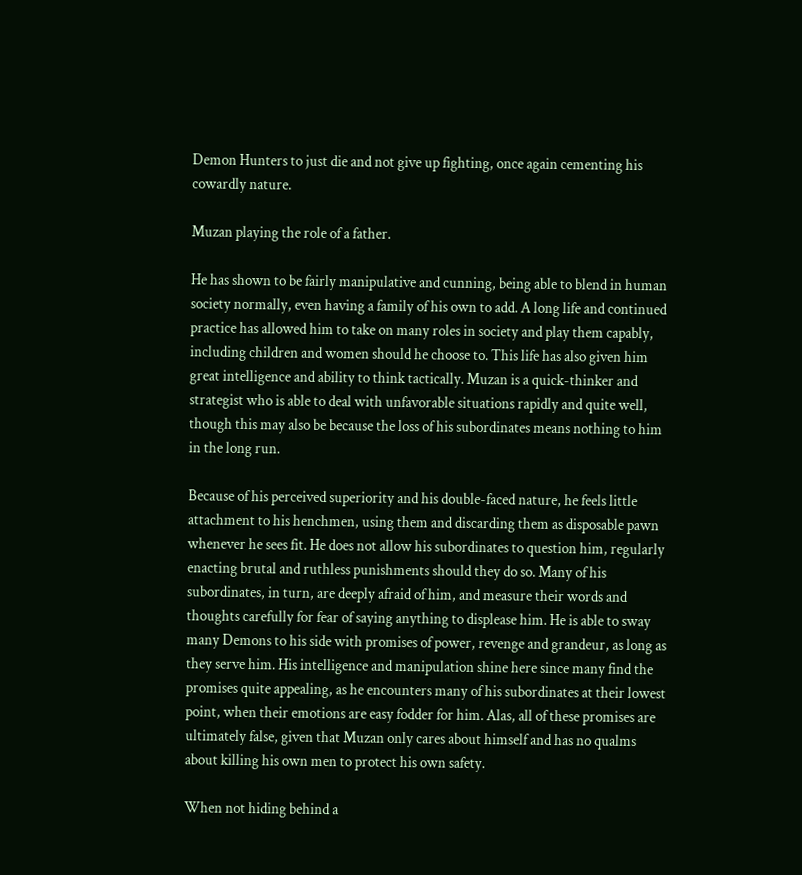Demon Hunters to just die and not give up fighting, once again cementing his cowardly nature.

Muzan playing the role of a father.

He has shown to be fairly manipulative and cunning, being able to blend in human society normally, even having a family of his own to add. A long life and continued practice has allowed him to take on many roles in society and play them capably, including children and women should he choose to. This life has also given him great intelligence and ability to think tactically. Muzan is a quick-thinker and strategist who is able to deal with unfavorable situations rapidly and quite well, though this may also be because the loss of his subordinates means nothing to him in the long run.

Because of his perceived superiority and his double-faced nature, he feels little attachment to his henchmen, using them and discarding them as disposable pawn whenever he sees fit. He does not allow his subordinates to question him, regularly enacting brutal and ruthless punishments should they do so. Many of his subordinates, in turn, are deeply afraid of him, and measure their words and thoughts carefully for fear of saying anything to displease him. He is able to sway many Demons to his side with promises of power, revenge and grandeur, as long as they serve him. His intelligence and manipulation shine here since many find the promises quite appealing, as he encounters many of his subordinates at their lowest point, when their emotions are easy fodder for him. Alas, all of these promises are ultimately false, given that Muzan only cares about himself and has no qualms about killing his own men to protect his own safety.

When not hiding behind a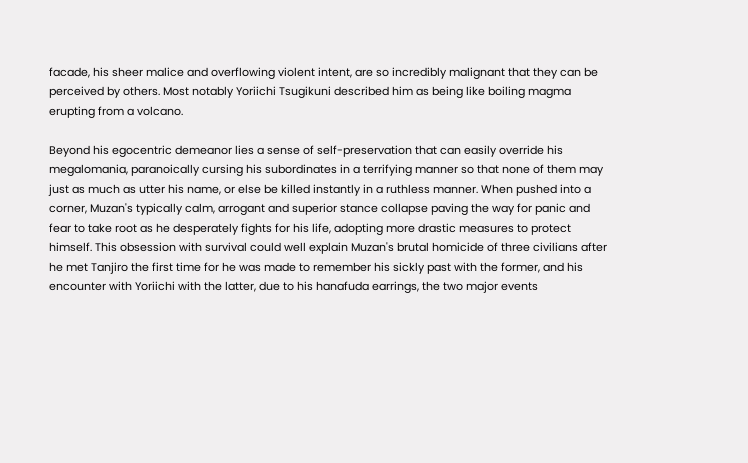facade, his sheer malice and overflowing violent intent, are so incredibly malignant that they can be perceived by others. Most notably Yoriichi Tsugikuni described him as being like boiling magma erupting from a volcano.

Beyond his egocentric demeanor lies a sense of self-preservation that can easily override his megalomania, paranoically cursing his subordinates in a terrifying manner so that none of them may just as much as utter his name, or else be killed instantly in a ruthless manner. When pushed into a corner, Muzan's typically calm, arrogant and superior stance collapse paving the way for panic and fear to take root as he desperately fights for his life, adopting more drastic measures to protect himself. This obsession with survival could well explain Muzan's brutal homicide of three civilians after he met Tanjiro the first time for he was made to remember his sickly past with the former, and his encounter with Yoriichi with the latter, due to his hanafuda earrings, the two major events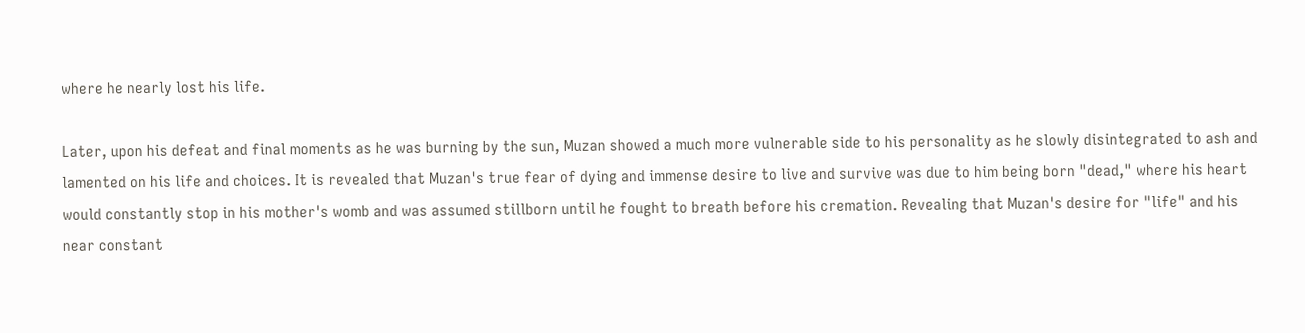where he nearly lost his life.

Later, upon his defeat and final moments as he was burning by the sun, Muzan showed a much more vulnerable side to his personality as he slowly disintegrated to ash and lamented on his life and choices. It is revealed that Muzan's true fear of dying and immense desire to live and survive was due to him being born "dead," where his heart would constantly stop in his mother's womb and was assumed stillborn until he fought to breath before his cremation. Revealing that Muzan's desire for "life" and his near constant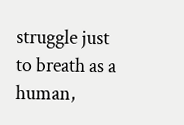struggle just to breath as a human,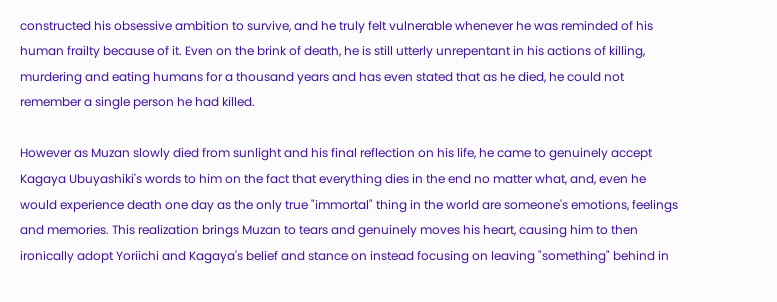constructed his obsessive ambition to survive, and he truly felt vulnerable whenever he was reminded of his human frailty because of it. Even on the brink of death, he is still utterly unrepentant in his actions of killing, murdering and eating humans for a thousand years and has even stated that as he died, he could not remember a single person he had killed.

However as Muzan slowly died from sunlight and his final reflection on his life, he came to genuinely accept Kagaya Ubuyashiki's words to him on the fact that everything dies in the end no matter what, and, even he would experience death one day as the only true "immortal" thing in the world are someone's emotions, feelings and memories. This realization brings Muzan to tears and genuinely moves his heart, causing him to then ironically adopt Yoriichi and Kagaya's belief and stance on instead focusing on leaving "something" behind in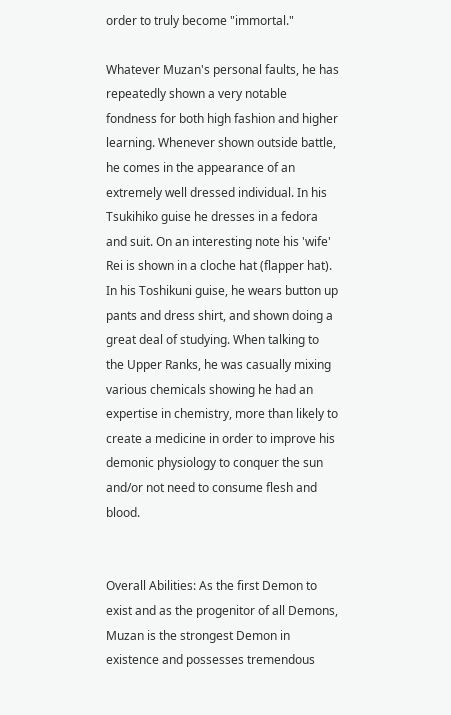order to truly become "immortal."

Whatever Muzan's personal faults, he has repeatedly shown a very notable fondness for both high fashion and higher learning. Whenever shown outside battle, he comes in the appearance of an extremely well dressed individual. In his Tsukihiko guise he dresses in a fedora and suit. On an interesting note his 'wife' Rei is shown in a cloche hat (flapper hat). In his Toshikuni guise, he wears button up pants and dress shirt, and shown doing a great deal of studying. When talking to the Upper Ranks, he was casually mixing various chemicals showing he had an expertise in chemistry, more than likely to create a medicine in order to improve his demonic physiology to conquer the sun and/or not need to consume flesh and blood.


Overall Abilities: As the first Demon to exist and as the progenitor of all Demons, Muzan is the strongest Demon in existence and possesses tremendous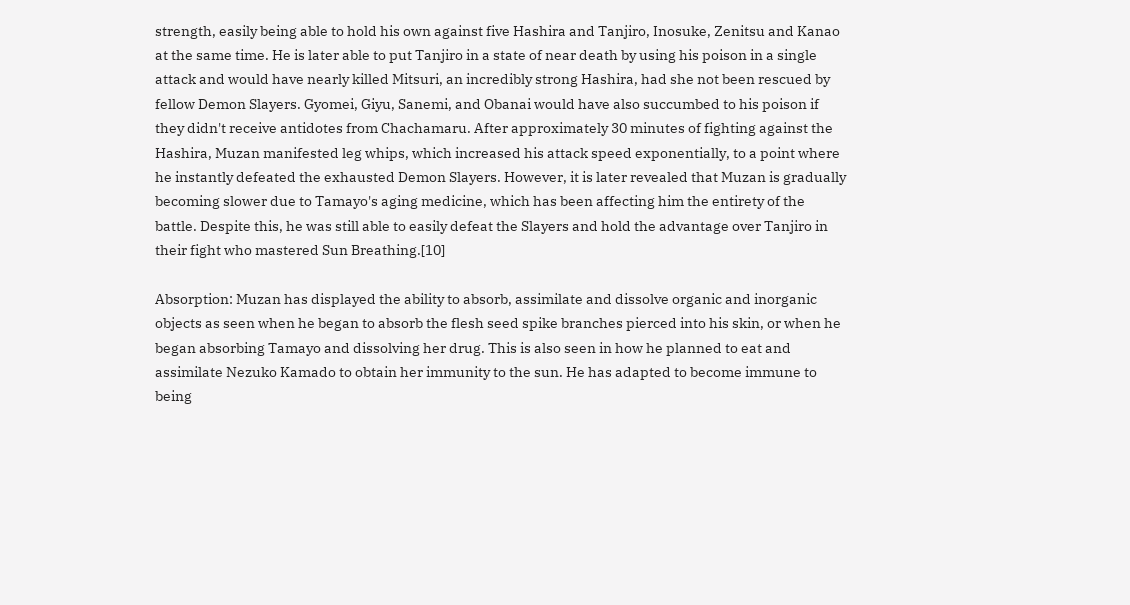strength, easily being able to hold his own against five Hashira and Tanjiro, Inosuke, Zenitsu and Kanao at the same time. He is later able to put Tanjiro in a state of near death by using his poison in a single attack and would have nearly killed Mitsuri, an incredibly strong Hashira, had she not been rescued by fellow Demon Slayers. Gyomei, Giyu, Sanemi, and Obanai would have also succumbed to his poison if they didn't receive antidotes from Chachamaru. After approximately 30 minutes of fighting against the Hashira, Muzan manifested leg whips, which increased his attack speed exponentially, to a point where he instantly defeated the exhausted Demon Slayers. However, it is later revealed that Muzan is gradually becoming slower due to Tamayo's aging medicine, which has been affecting him the entirety of the battle. Despite this, he was still able to easily defeat the Slayers and hold the advantage over Tanjiro in their fight who mastered Sun Breathing.[10]

Absorption: Muzan has displayed the ability to absorb, assimilate and dissolve organic and inorganic objects as seen when he began to absorb the flesh seed spike branches pierced into his skin, or when he began absorbing Tamayo and dissolving her drug. This is also seen in how he planned to eat and assimilate Nezuko Kamado to obtain her immunity to the sun. He has adapted to become immune to being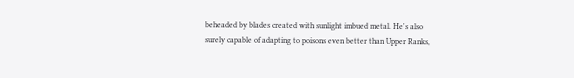beheaded by blades created with sunlight imbued metal. He's also surely capable of adapting to poisons even better than Upper Ranks,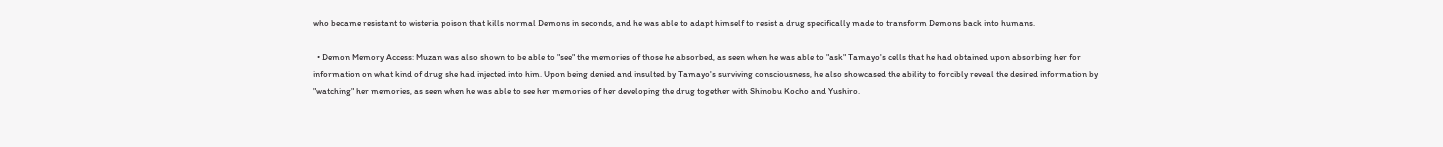who became resistant to wisteria poison that kills normal Demons in seconds, and he was able to adapt himself to resist a drug specifically made to transform Demons back into humans.

  • Demon Memory Access: Muzan was also shown to be able to "see" the memories of those he absorbed, as seen when he was able to "ask" Tamayo's cells that he had obtained upon absorbing her for information on what kind of drug she had injected into him. Upon being denied and insulted by Tamayo's surviving consciousness, he also showcased the ability to forcibly reveal the desired information by "watching" her memories, as seen when he was able to see her memories of her developing the drug together with Shinobu Kocho and Yushiro.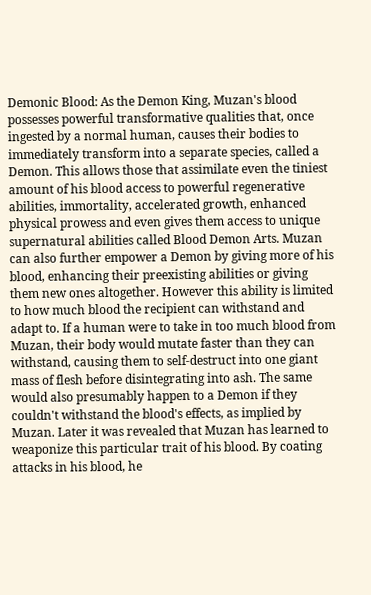Demonic Blood: As the Demon King, Muzan's blood possesses powerful transformative qualities that, once ingested by a normal human, causes their bodies to immediately transform into a separate species, called a Demon. This allows those that assimilate even the tiniest amount of his blood access to powerful regenerative abilities, immortality, accelerated growth, enhanced physical prowess and even gives them access to unique supernatural abilities called Blood Demon Arts. Muzan can also further empower a Demon by giving more of his blood, enhancing their preexisting abilities or giving them new ones altogether. However this ability is limited to how much blood the recipient can withstand and adapt to. If a human were to take in too much blood from Muzan, their body would mutate faster than they can withstand, causing them to self-destruct into one giant mass of flesh before disintegrating into ash. The same would also presumably happen to a Demon if they couldn't withstand the blood's effects, as implied by Muzan. Later it was revealed that Muzan has learned to weaponize this particular trait of his blood. By coating attacks in his blood, he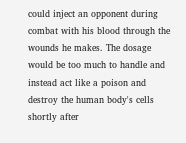could inject an opponent during combat with his blood through the wounds he makes. The dosage would be too much to handle and instead act like a poison and destroy the human body's cells shortly after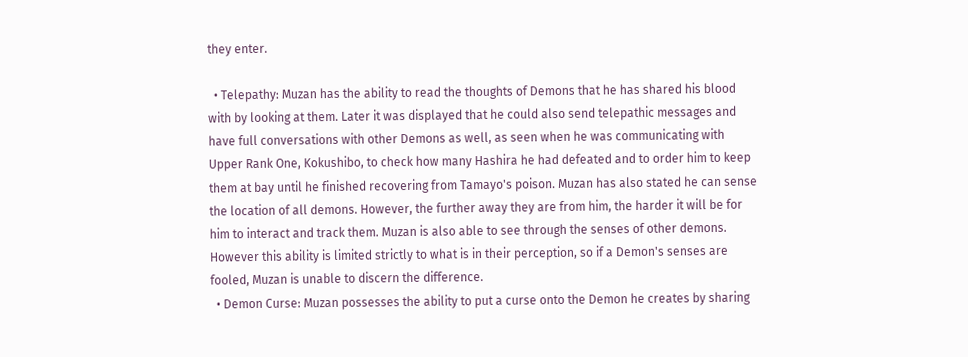they enter.

  • Telepathy: Muzan has the ability to read the thoughts of Demons that he has shared his blood with by looking at them. Later it was displayed that he could also send telepathic messages and have full conversations with other Demons as well, as seen when he was communicating with Upper Rank One, Kokushibo, to check how many Hashira he had defeated and to order him to keep them at bay until he finished recovering from Tamayo's poison. Muzan has also stated he can sense the location of all demons. However, the further away they are from him, the harder it will be for him to interact and track them. Muzan is also able to see through the senses of other demons. However this ability is limited strictly to what is in their perception, so if a Demon's senses are fooled, Muzan is unable to discern the difference.
  • Demon Curse: Muzan possesses the ability to put a curse onto the Demon he creates by sharing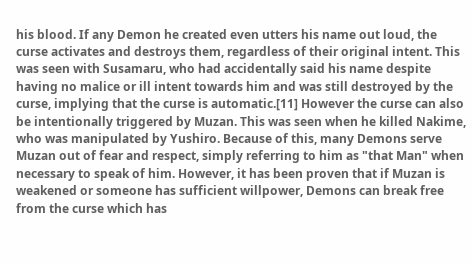his blood. If any Demon he created even utters his name out loud, the curse activates and destroys them, regardless of their original intent. This was seen with Susamaru, who had accidentally said his name despite having no malice or ill intent towards him and was still destroyed by the curse, implying that the curse is automatic.[11] However the curse can also be intentionally triggered by Muzan. This was seen when he killed Nakime, who was manipulated by Yushiro. Because of this, many Demons serve Muzan out of fear and respect, simply referring to him as "that Man" when necessary to speak of him. However, it has been proven that if Muzan is weakened or someone has sufficient willpower, Demons can break free from the curse which has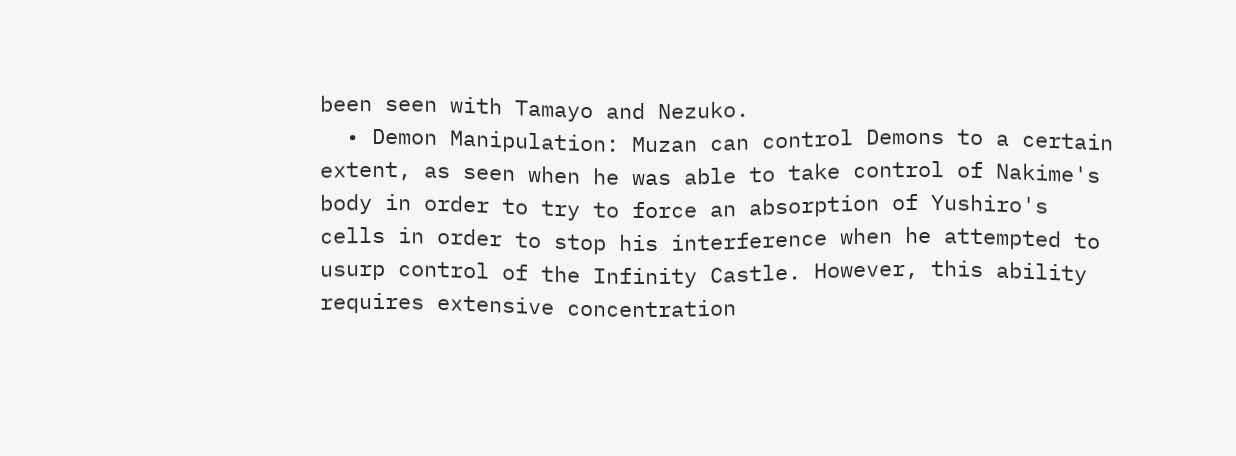been seen with Tamayo and Nezuko.
  • Demon Manipulation: Muzan can control Demons to a certain extent, as seen when he was able to take control of Nakime's body in order to try to force an absorption of Yushiro's cells in order to stop his interference when he attempted to usurp control of the Infinity Castle. However, this ability requires extensive concentration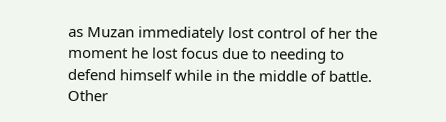as Muzan immediately lost control of her the moment he lost focus due to needing to defend himself while in the middle of battle. Other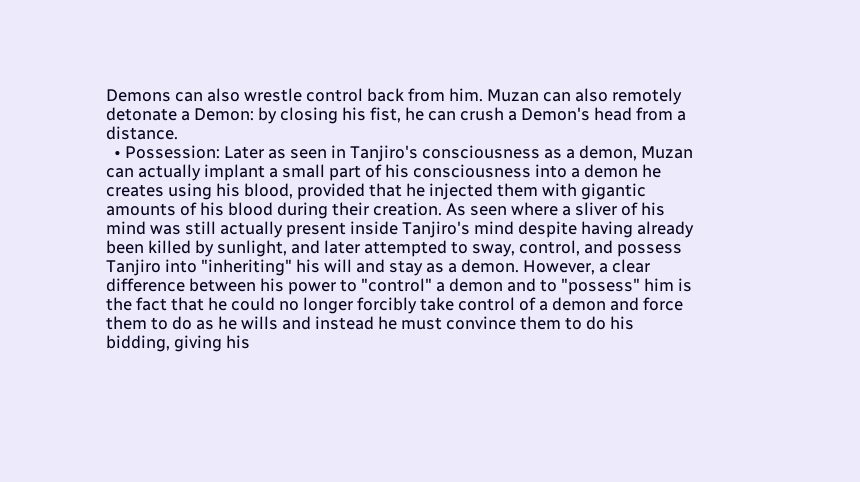Demons can also wrestle control back from him. Muzan can also remotely detonate a Demon: by closing his fist, he can crush a Demon's head from a distance.
  • Possession: Later as seen in Tanjiro's consciousness as a demon, Muzan can actually implant a small part of his consciousness into a demon he creates using his blood, provided that he injected them with gigantic amounts of his blood during their creation. As seen where a sliver of his mind was still actually present inside Tanjiro's mind despite having already been killed by sunlight, and later attempted to sway, control, and possess Tanjiro into "inheriting" his will and stay as a demon. However, a clear difference between his power to "control" a demon and to "possess" him is the fact that he could no longer forcibly take control of a demon and force them to do as he wills and instead he must convince them to do his bidding, giving his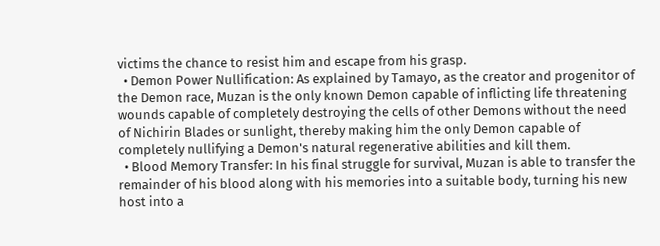victims the chance to resist him and escape from his grasp.
  • Demon Power Nullification: As explained by Tamayo, as the creator and progenitor of the Demon race, Muzan is the only known Demon capable of inflicting life threatening wounds capable of completely destroying the cells of other Demons without the need of Nichirin Blades or sunlight, thereby making him the only Demon capable of completely nullifying a Demon's natural regenerative abilities and kill them.
  • Blood Memory Transfer: In his final struggle for survival, Muzan is able to transfer the remainder of his blood along with his memories into a suitable body, turning his new host into a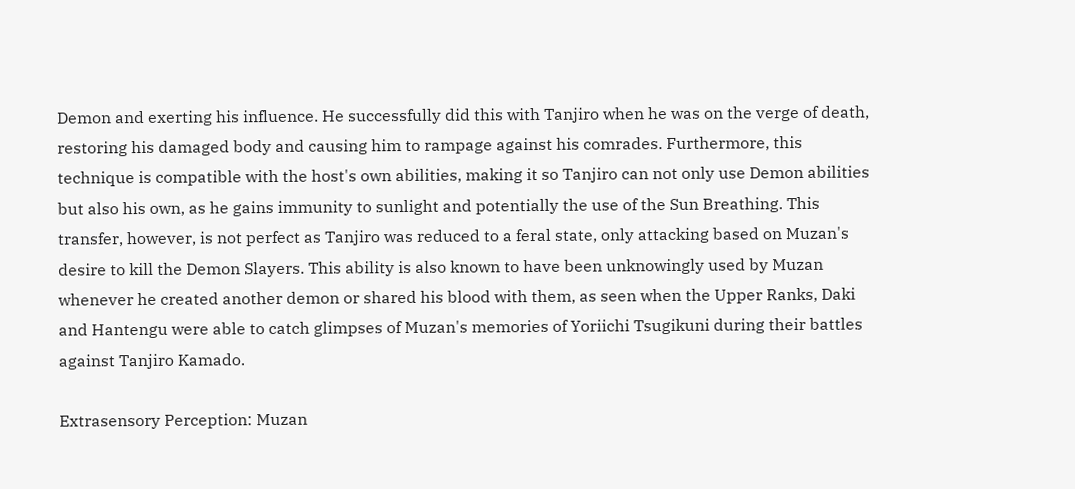Demon and exerting his influence. He successfully did this with Tanjiro when he was on the verge of death, restoring his damaged body and causing him to rampage against his comrades. Furthermore, this technique is compatible with the host's own abilities, making it so Tanjiro can not only use Demon abilities but also his own, as he gains immunity to sunlight and potentially the use of the Sun Breathing. This transfer, however, is not perfect as Tanjiro was reduced to a feral state, only attacking based on Muzan's desire to kill the Demon Slayers. This ability is also known to have been unknowingly used by Muzan whenever he created another demon or shared his blood with them, as seen when the Upper Ranks, Daki and Hantengu were able to catch glimpses of Muzan's memories of Yoriichi Tsugikuni during their battles against Tanjiro Kamado.

Extrasensory Perception: Muzan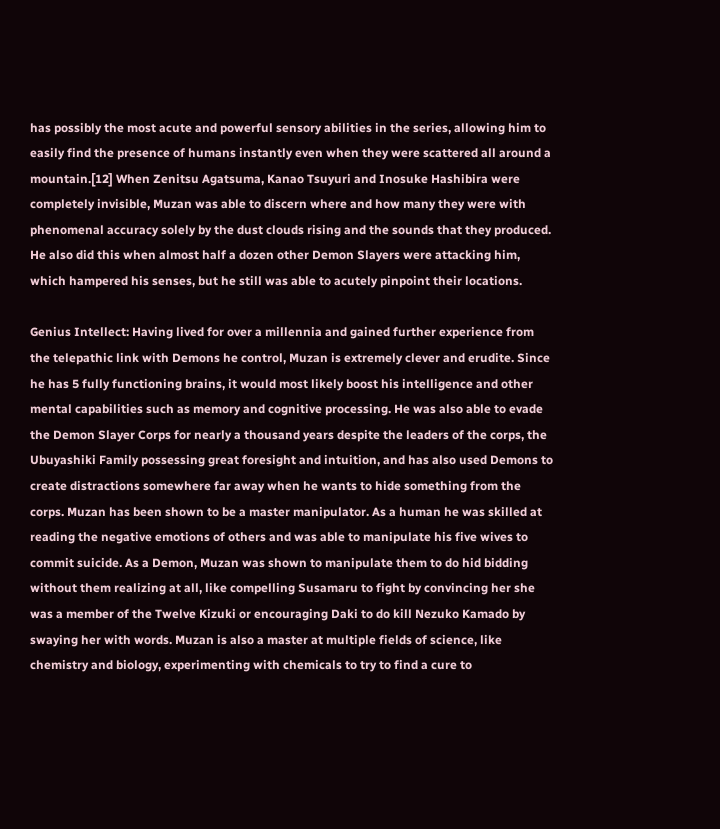has possibly the most acute and powerful sensory abilities in the series, allowing him to easily find the presence of humans instantly even when they were scattered all around a mountain.[12] When Zenitsu Agatsuma, Kanao Tsuyuri and Inosuke Hashibira were completely invisible, Muzan was able to discern where and how many they were with phenomenal accuracy solely by the dust clouds rising and the sounds that they produced. He also did this when almost half a dozen other Demon Slayers were attacking him, which hampered his senses, but he still was able to acutely pinpoint their locations.

Genius Intellect: Having lived for over a millennia and gained further experience from the telepathic link with Demons he control, Muzan is extremely clever and erudite. Since he has 5 fully functioning brains, it would most likely boost his intelligence and other mental capabilities such as memory and cognitive processing. He was also able to evade the Demon Slayer Corps for nearly a thousand years despite the leaders of the corps, the Ubuyashiki Family possessing great foresight and intuition, and has also used Demons to create distractions somewhere far away when he wants to hide something from the corps. Muzan has been shown to be a master manipulator. As a human he was skilled at reading the negative emotions of others and was able to manipulate his five wives to commit suicide. As a Demon, Muzan was shown to manipulate them to do hid bidding without them realizing at all, like compelling Susamaru to fight by convincing her she was a member of the Twelve Kizuki or encouraging Daki to do kill Nezuko Kamado by swaying her with words. Muzan is also a master at multiple fields of science, like chemistry and biology, experimenting with chemicals to try to find a cure to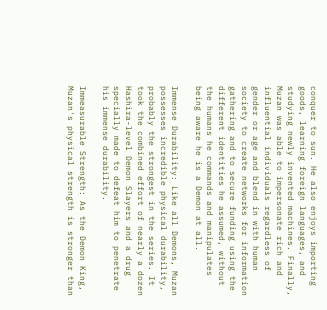conquer to sun. He also enjoys importing goods, learning foreign languages, and studying newly invented machines. Finally, Muzan was able to impersonate rich and influential individuals regardless of gender or age and blend in with human society to create networks for information gathering and to secure funding using the different identities he assumed, without the humans he commands and manipulates being aware he is a Demon at all.

Immense Durability: Like all Demons, Muzan possesses incredible physical durability, probably the strongest in the series. It took the combined effort of nearly a dozen Hashira-level Demon Slayers and a drug specially made to defeat him to penetrate his immense durability.

Immeasurable Strength: As the Demon King, Muzan's physical strength is stronger than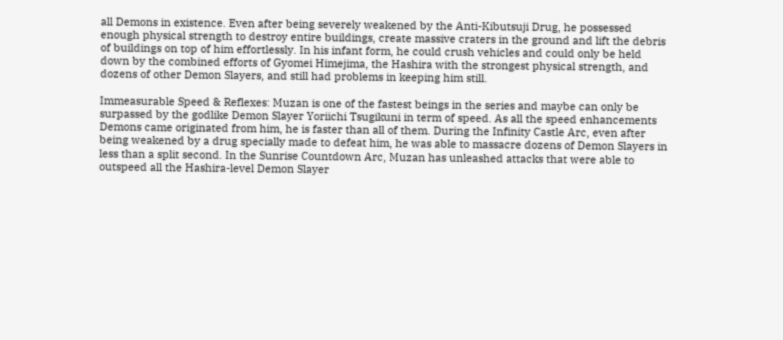all Demons in existence. Even after being severely weakened by the Anti-Kibutsuji Drug, he possessed enough physical strength to destroy entire buildings, create massive craters in the ground and lift the debris of buildings on top of him effortlessly. In his infant form, he could crush vehicles and could only be held down by the combined efforts of Gyomei Himejima, the Hashira with the strongest physical strength, and dozens of other Demon Slayers, and still had problems in keeping him still.

Immeasurable Speed & Reflexes: Muzan is one of the fastest beings in the series and maybe can only be surpassed by the godlike Demon Slayer Yoriichi Tsugikuni in term of speed. As all the speed enhancements Demons came originated from him, he is faster than all of them. During the Infinity Castle Arc, even after being weakened by a drug specially made to defeat him, he was able to massacre dozens of Demon Slayers in less than a split second. In the Sunrise Countdown Arc, Muzan has unleashed attacks that were able to outspeed all the Hashira-level Demon Slayer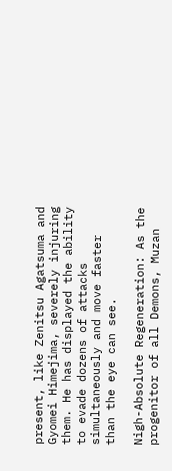present, like Zenitsu Agatsuma and Gyomei Himejima, severely injuring them. He has displayed the ability to evade dozens of attacks simultaneously and move faster than the eye can see.

Nigh-Absolute Regeneration: As the progenitor of all Demons, Muzan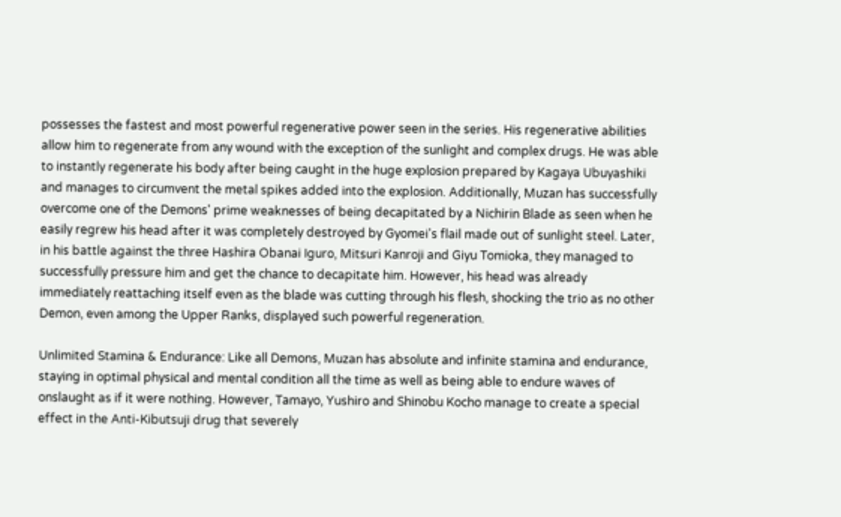possesses the fastest and most powerful regenerative power seen in the series. His regenerative abilities allow him to regenerate from any wound with the exception of the sunlight and complex drugs. He was able to instantly regenerate his body after being caught in the huge explosion prepared by Kagaya Ubuyashiki and manages to circumvent the metal spikes added into the explosion. Additionally, Muzan has successfully overcome one of the Demons' prime weaknesses of being decapitated by a Nichirin Blade as seen when he easily regrew his head after it was completely destroyed by Gyomei's flail made out of sunlight steel. Later, in his battle against the three Hashira Obanai Iguro, Mitsuri Kanroji and Giyu Tomioka, they managed to successfully pressure him and get the chance to decapitate him. However, his head was already immediately reattaching itself even as the blade was cutting through his flesh, shocking the trio as no other Demon, even among the Upper Ranks, displayed such powerful regeneration.

Unlimited Stamina & Endurance: Like all Demons, Muzan has absolute and infinite stamina and endurance, staying in optimal physical and mental condition all the time as well as being able to endure waves of onslaught as if it were nothing. However, Tamayo, Yushiro and Shinobu Kocho manage to create a special effect in the Anti-Kibutsuji drug that severely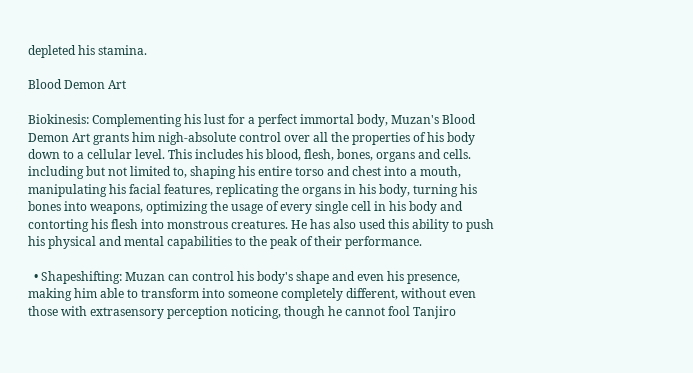depleted his stamina.

Blood Demon Art

Biokinesis: Complementing his lust for a perfect immortal body, Muzan's Blood Demon Art grants him nigh-absolute control over all the properties of his body down to a cellular level. This includes his blood, flesh, bones, organs and cells. including but not limited to, shaping his entire torso and chest into a mouth, manipulating his facial features, replicating the organs in his body, turning his bones into weapons, optimizing the usage of every single cell in his body and contorting his flesh into monstrous creatures. He has also used this ability to push his physical and mental capabilities to the peak of their performance.

  • Shapeshifting: Muzan can control his body's shape and even his presence, making him able to transform into someone completely different, without even those with extrasensory perception noticing, though he cannot fool Tanjiro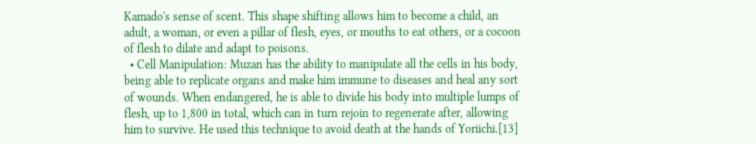Kamado's sense of scent. This shape shifting allows him to become a child, an adult, a woman, or even a pillar of flesh, eyes, or mouths to eat others, or a cocoon of flesh to dilate and adapt to poisons.
  • Cell Manipulation: Muzan has the ability to manipulate all the cells in his body, being able to replicate organs and make him immune to diseases and heal any sort of wounds. When endangered, he is able to divide his body into multiple lumps of flesh, up to 1,800 in total, which can in turn rejoin to regenerate after, allowing him to survive. He used this technique to avoid death at the hands of Yoriichi.[13]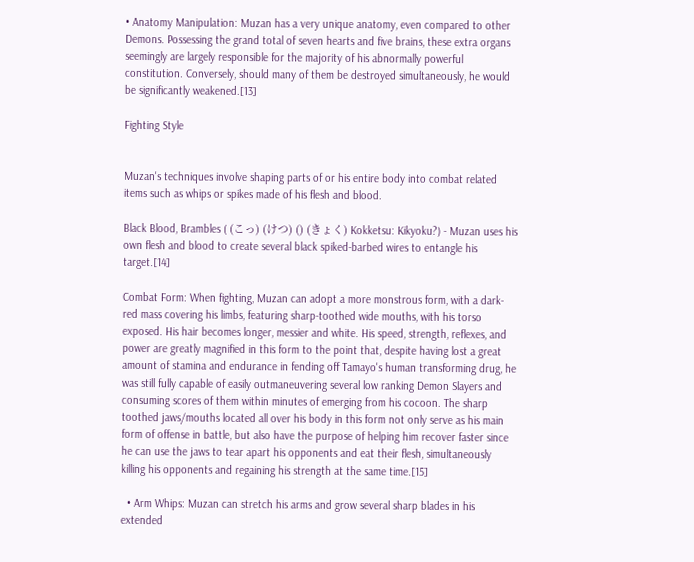• Anatomy Manipulation: Muzan has a very unique anatomy, even compared to other Demons. Possessing the grand total of seven hearts and five brains, these extra organs seemingly are largely responsible for the majority of his abnormally powerful constitution. Conversely, should many of them be destroyed simultaneously, he would be significantly weakened.[13]

Fighting Style


Muzan's techniques involve shaping parts of or his entire body into combat related items such as whips or spikes made of his flesh and blood.

Black Blood, Brambles ( (こっ) (けつ) () (きょく) Kokketsu: Kikyoku?) - Muzan uses his own flesh and blood to create several black spiked-barbed wires to entangle his target.[14]

Combat Form: When fighting, Muzan can adopt a more monstrous form, with a dark-red mass covering his limbs, featuring sharp-toothed wide mouths, with his torso exposed. His hair becomes longer, messier and white. His speed, strength, reflexes, and power are greatly magnified in this form to the point that, despite having lost a great amount of stamina and endurance in fending off Tamayo's human transforming drug, he was still fully capable of easily outmaneuvering several low ranking Demon Slayers and consuming scores of them within minutes of emerging from his cocoon. The sharp toothed jaws/mouths located all over his body in this form not only serve as his main form of offense in battle, but also have the purpose of helping him recover faster since he can use the jaws to tear apart his opponents and eat their flesh, simultaneously killing his opponents and regaining his strength at the same time.[15]

  • Arm Whips: Muzan can stretch his arms and grow several sharp blades in his extended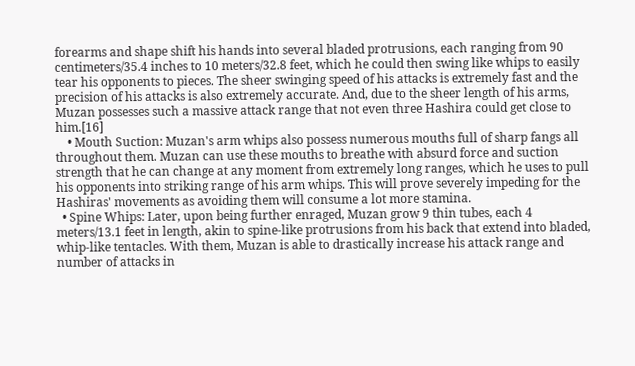forearms and shape shift his hands into several bladed protrusions, each ranging from 90 centimeters/35.4 inches to 10 meters/32.8 feet, which he could then swing like whips to easily tear his opponents to pieces. The sheer swinging speed of his attacks is extremely fast and the precision of his attacks is also extremely accurate. And, due to the sheer length of his arms, Muzan possesses such a massive attack range that not even three Hashira could get close to him.[16]
    • Mouth Suction: Muzan's arm whips also possess numerous mouths full of sharp fangs all throughout them. Muzan can use these mouths to breathe with absurd force and suction strength that he can change at any moment from extremely long ranges, which he uses to pull his opponents into striking range of his arm whips. This will prove severely impeding for the Hashiras' movements as avoiding them will consume a lot more stamina.
  • Spine Whips: Later, upon being further enraged, Muzan grow 9 thin tubes, each 4 meters/13.1 feet in length, akin to spine-like protrusions from his back that extend into bladed, whip-like tentacles. With them, Muzan is able to drastically increase his attack range and number of attacks in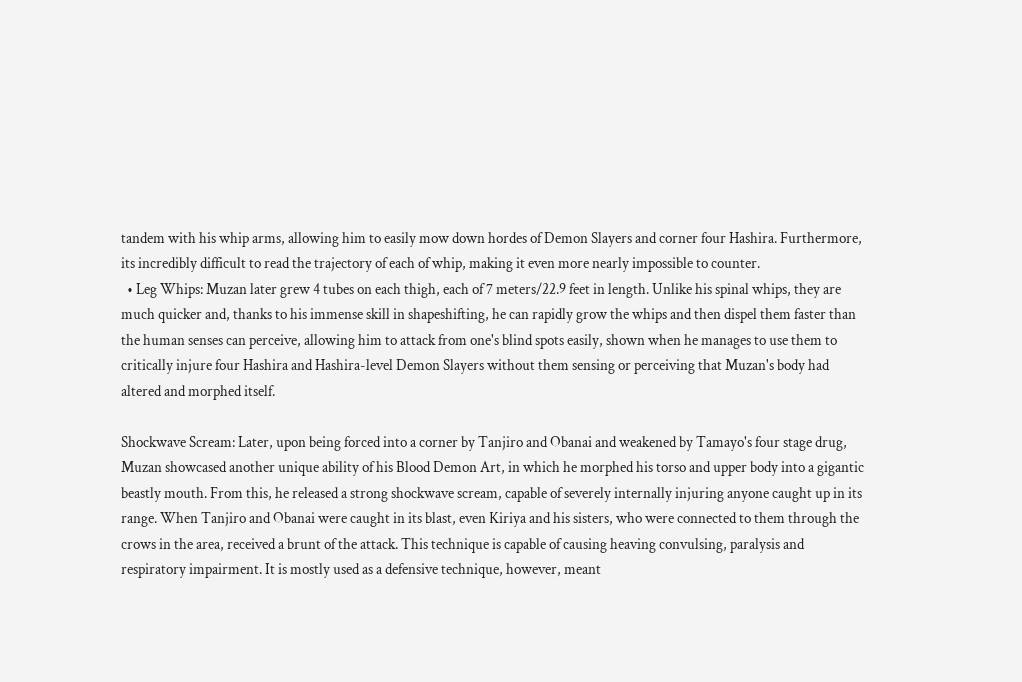tandem with his whip arms, allowing him to easily mow down hordes of Demon Slayers and corner four Hashira. Furthermore, its incredibly difficult to read the trajectory of each of whip, making it even more nearly impossible to counter.
  • Leg Whips: Muzan later grew 4 tubes on each thigh, each of 7 meters/22.9 feet in length. Unlike his spinal whips, they are much quicker and, thanks to his immense skill in shapeshifting, he can rapidly grow the whips and then dispel them faster than the human senses can perceive, allowing him to attack from one's blind spots easily, shown when he manages to use them to critically injure four Hashira and Hashira-level Demon Slayers without them sensing or perceiving that Muzan's body had altered and morphed itself.

Shockwave Scream: Later, upon being forced into a corner by Tanjiro and Obanai and weakened by Tamayo's four stage drug, Muzan showcased another unique ability of his Blood Demon Art, in which he morphed his torso and upper body into a gigantic beastly mouth. From this, he released a strong shockwave scream, capable of severely internally injuring anyone caught up in its range. When Tanjiro and Obanai were caught in its blast, even Kiriya and his sisters, who were connected to them through the crows in the area, received a brunt of the attack. This technique is capable of causing heaving convulsing, paralysis and respiratory impairment. It is mostly used as a defensive technique, however, meant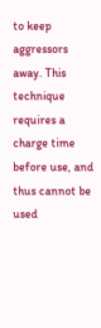to keep aggressors away. This technique requires a charge time before use, and thus cannot be used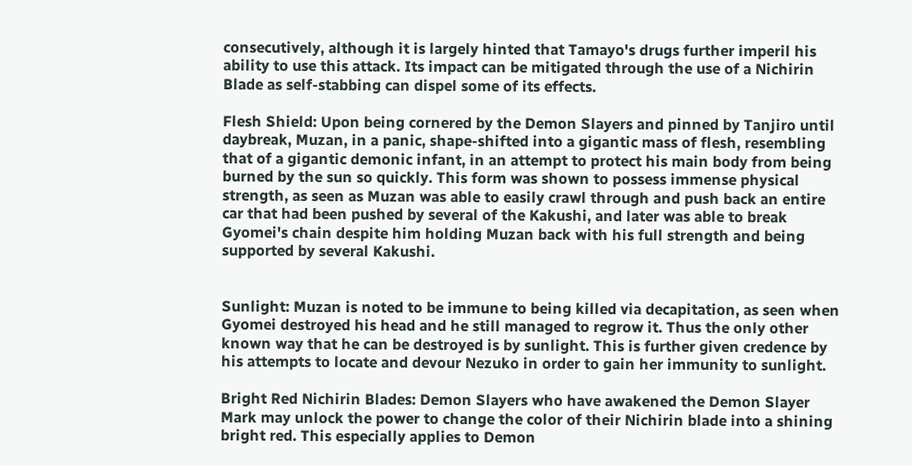consecutively, although it is largely hinted that Tamayo's drugs further imperil his ability to use this attack. Its impact can be mitigated through the use of a Nichirin Blade as self-stabbing can dispel some of its effects.

Flesh Shield: Upon being cornered by the Demon Slayers and pinned by Tanjiro until daybreak, Muzan, in a panic, shape-shifted into a gigantic mass of flesh, resembling that of a gigantic demonic infant, in an attempt to protect his main body from being burned by the sun so quickly. This form was shown to possess immense physical strength, as seen as Muzan was able to easily crawl through and push back an entire car that had been pushed by several of the Kakushi, and later was able to break Gyomei's chain despite him holding Muzan back with his full strength and being supported by several Kakushi.


Sunlight: Muzan is noted to be immune to being killed via decapitation, as seen when Gyomei destroyed his head and he still managed to regrow it. Thus the only other known way that he can be destroyed is by sunlight. This is further given credence by his attempts to locate and devour Nezuko in order to gain her immunity to sunlight.

Bright Red Nichirin Blades: Demon Slayers who have awakened the Demon Slayer Mark may unlock the power to change the color of their Nichirin blade into a shining bright red. This especially applies to Demon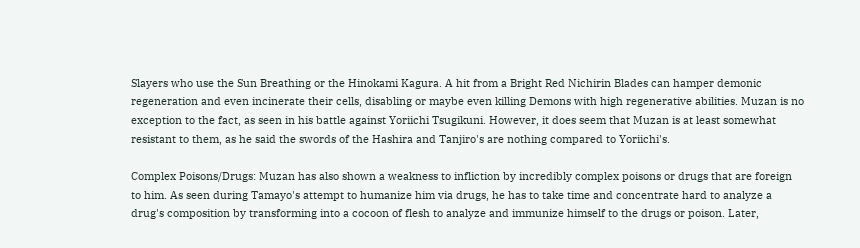Slayers who use the Sun Breathing or the Hinokami Kagura. A hit from a Bright Red Nichirin Blades can hamper demonic regeneration and even incinerate their cells, disabling or maybe even killing Demons with high regenerative abilities. Muzan is no exception to the fact, as seen in his battle against Yoriichi Tsugikuni. However, it does seem that Muzan is at least somewhat resistant to them, as he said the swords of the Hashira and Tanjiro's are nothing compared to Yoriichi's.

Complex Poisons/Drugs: Muzan has also shown a weakness to infliction by incredibly complex poisons or drugs that are foreign to him. As seen during Tamayo's attempt to humanize him via drugs, he has to take time and concentrate hard to analyze a drug's composition by transforming into a cocoon of flesh to analyze and immunize himself to the drugs or poison. Later,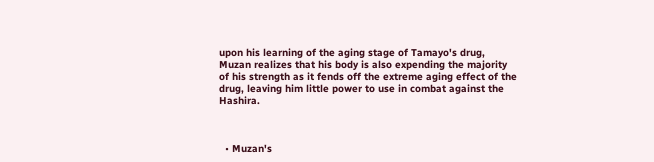upon his learning of the aging stage of Tamayo's drug, Muzan realizes that his body is also expending the majority of his strength as it fends off the extreme aging effect of the drug, leaving him little power to use in combat against the Hashira.



  • Muzan's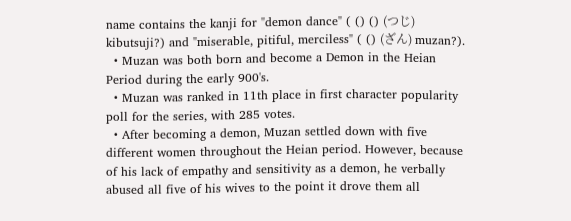name contains the kanji for "demon dance" ( () () (つじ) kibutsuji?) and "miserable, pitiful, merciless" ( () (ざん) muzan?).
  • Muzan was both born and become a Demon in the Heian Period during the early 900's.
  • Muzan was ranked in 11th place in first character popularity poll for the series, with 285 votes.
  • After becoming a demon, Muzan settled down with five different women throughout the Heian period. However, because of his lack of empathy and sensitivity as a demon, he verbally abused all five of his wives to the point it drove them all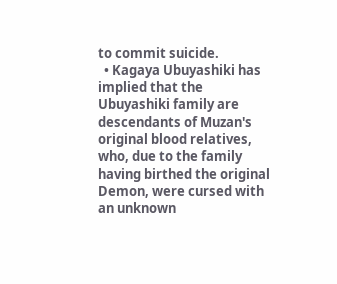to commit suicide.
  • Kagaya Ubuyashiki has implied that the Ubuyashiki family are descendants of Muzan's original blood relatives, who, due to the family having birthed the original Demon, were cursed with an unknown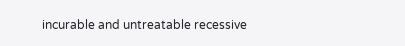incurable and untreatable recessive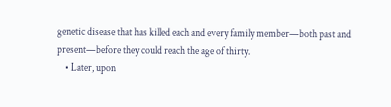genetic disease that has killed each and every family member—both past and present—before they could reach the age of thirty.
    • Later, upon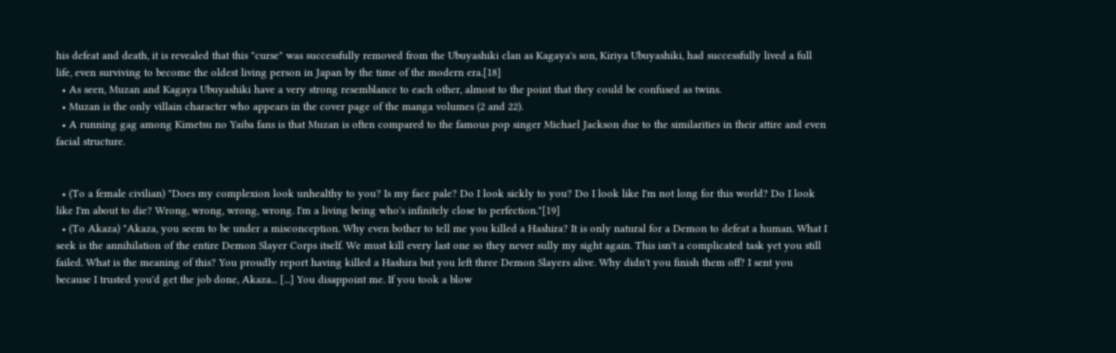his defeat and death, it is revealed that this "curse" was successfully removed from the Ubuyashiki clan as Kagaya's son, Kiriya Ubuyashiki, had successfully lived a full life, even surviving to become the oldest living person in Japan by the time of the modern era.[18]
  • As seen, Muzan and Kagaya Ubuyashiki have a very strong resemblance to each other, almost to the point that they could be confused as twins.
  • Muzan is the only villain character who appears in the cover page of the manga volumes (2 and 22).
  • A running gag among Kimetsu no Yaiba fans is that Muzan is often compared to the famous pop singer Michael Jackson due to the similarities in their attire and even facial structure.


  • (To a female civilian) "Does my complexion look unhealthy to you? Is my face pale? Do I look sickly to you? Do I look like I'm not long for this world? Do I look like I'm about to die? Wrong, wrong, wrong, wrong. I'm a living being who's infinitely close to perfection."[19]
  • (To Akaza) "Akaza, you seem to be under a misconception. Why even bother to tell me you killed a Hashira? It is only natural for a Demon to defeat a human. What I seek is the annihilation of the entire Demon Slayer Corps itself. We must kill every last one so they never sully my sight again. This isn't a complicated task yet you still failed. What is the meaning of this? You proudly report having killed a Hashira but you left three Demon Slayers alive. Why didn't you finish them off? I sent you because I trusted you'd get the job done, Akaza... [...] You disappoint me. If you took a blow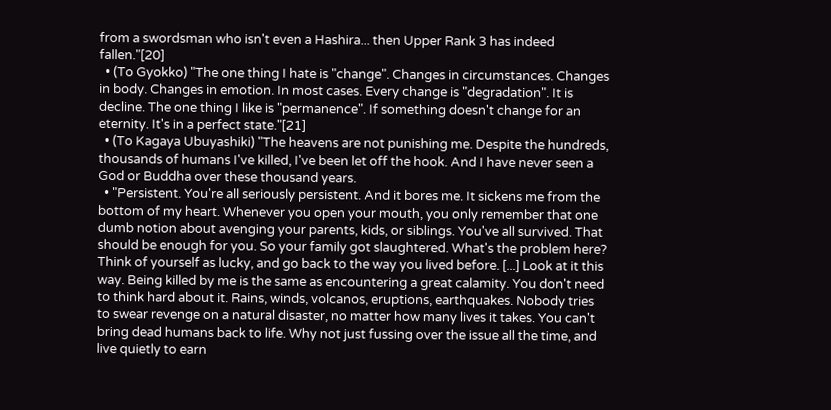from a swordsman who isn't even a Hashira... then Upper Rank 3 has indeed fallen."[20]
  • (To Gyokko) "The one thing I hate is "change". Changes in circumstances. Changes in body. Changes in emotion. In most cases. Every change is "degradation". It is decline. The one thing I like is "permanence". If something doesn't change for an eternity. It's in a perfect state."[21]
  • (To Kagaya Ubuyashiki) "The heavens are not punishing me. Despite the hundreds, thousands of humans I've killed, I've been let off the hook. And I have never seen a God or Buddha over these thousand years.
  • "Persistent. You're all seriously persistent. And it bores me. It sickens me from the bottom of my heart. Whenever you open your mouth, you only remember that one dumb notion about avenging your parents, kids, or siblings. You've all survived. That should be enough for you. So your family got slaughtered. What's the problem here? Think of yourself as lucky, and go back to the way you lived before. [...] Look at it this way. Being killed by me is the same as encountering a great calamity. You don't need to think hard about it. Rains, winds, volcanos, eruptions, earthquakes. Nobody tries to swear revenge on a natural disaster, no matter how many lives it takes. You can't bring dead humans back to life. Why not just fussing over the issue all the time, and live quietly to earn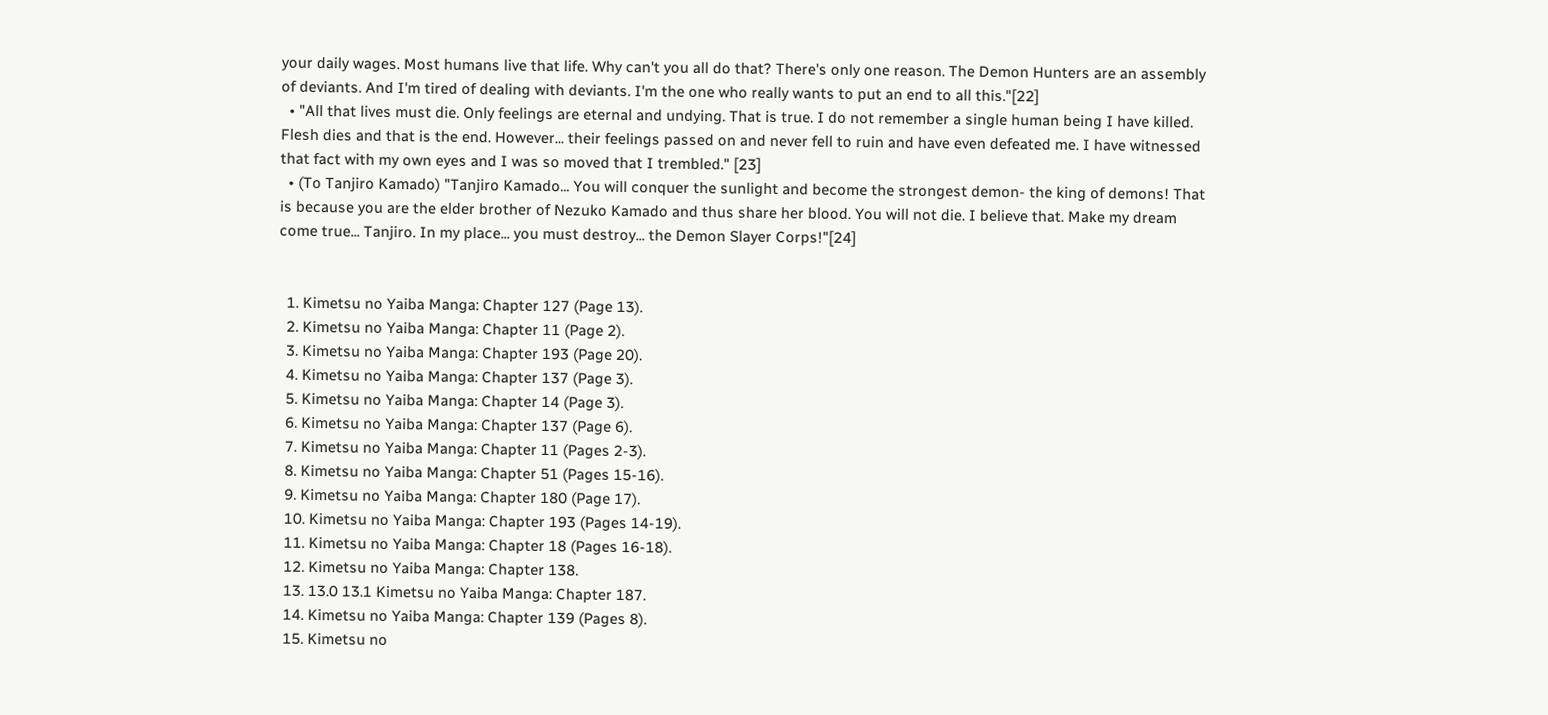your daily wages. Most humans live that life. Why can't you all do that? There's only one reason. The Demon Hunters are an assembly of deviants. And I'm tired of dealing with deviants. I'm the one who really wants to put an end to all this."[22]
  • "All that lives must die. Only feelings are eternal and undying. That is true. I do not remember a single human being I have killed. Flesh dies and that is the end. However... their feelings passed on and never fell to ruin and have even defeated me. I have witnessed that fact with my own eyes and I was so moved that I trembled." [23]
  • (To Tanjiro Kamado) "Tanjiro Kamado... You will conquer the sunlight and become the strongest demon- the king of demons! That is because you are the elder brother of Nezuko Kamado and thus share her blood. You will not die. I believe that. Make my dream come true... Tanjiro. In my place... you must destroy... the Demon Slayer Corps!"[24]


  1. Kimetsu no Yaiba Manga: Chapter 127 (Page 13).
  2. Kimetsu no Yaiba Manga: Chapter 11 (Page 2).
  3. Kimetsu no Yaiba Manga: Chapter 193 (Page 20).
  4. Kimetsu no Yaiba Manga: Chapter 137 (Page 3).
  5. Kimetsu no Yaiba Manga: Chapter 14 (Page 3).
  6. Kimetsu no Yaiba Manga: Chapter 137 (Page 6).
  7. Kimetsu no Yaiba Manga: Chapter 11 (Pages 2-3).
  8. Kimetsu no Yaiba Manga: Chapter 51 (Pages 15-16).
  9. Kimetsu no Yaiba Manga: Chapter 180 (Page 17).
  10. Kimetsu no Yaiba Manga: Chapter 193 (Pages 14-19).
  11. Kimetsu no Yaiba Manga: Chapter 18 (Pages 16-18).
  12. Kimetsu no Yaiba Manga: Chapter 138.
  13. 13.0 13.1 Kimetsu no Yaiba Manga: Chapter 187.
  14. Kimetsu no Yaiba Manga: Chapter 139 (Pages 8).
  15. Kimetsu no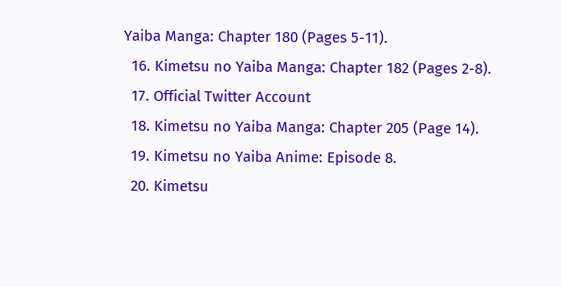Yaiba Manga: Chapter 180 (Pages 5-11).
  16. Kimetsu no Yaiba Manga: Chapter 182 (Pages 2-8).
  17. Official Twitter Account
  18. Kimetsu no Yaiba Manga: Chapter 205 (Page 14).
  19. Kimetsu no Yaiba Anime: Episode 8.
  20. Kimetsu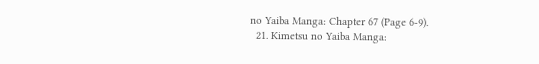no Yaiba Manga: Chapter 67 (Page 6-9).
  21. Kimetsu no Yaiba Manga: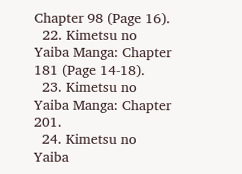Chapter 98 (Page 16).
  22. Kimetsu no Yaiba Manga: Chapter 181 (Page 14-18).
  23. Kimetsu no Yaiba Manga: Chapter 201.
  24. Kimetsu no Yaiba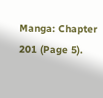Manga: Chapter 201 (Page 5).